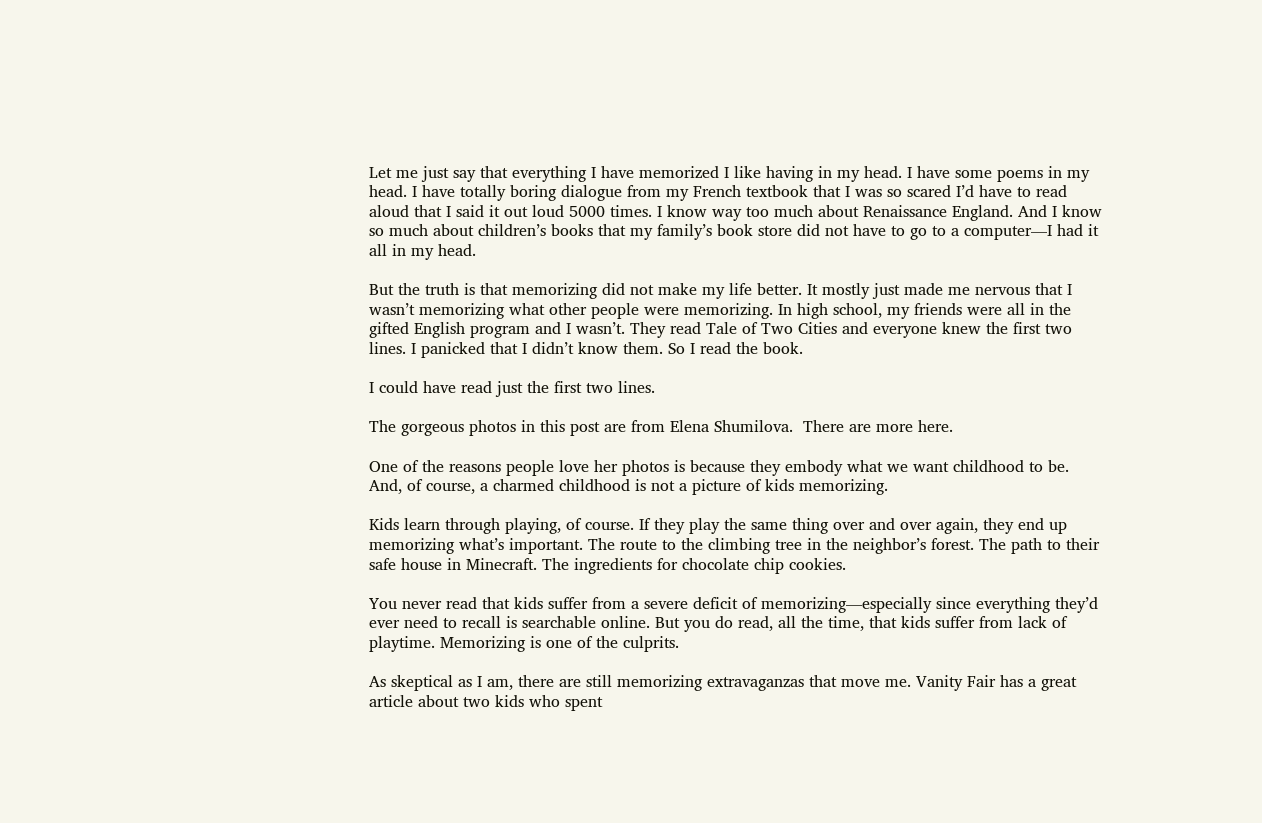Let me just say that everything I have memorized I like having in my head. I have some poems in my head. I have totally boring dialogue from my French textbook that I was so scared I’d have to read aloud that I said it out loud 5000 times. I know way too much about Renaissance England. And I know so much about children’s books that my family’s book store did not have to go to a computer—I had it all in my head.

But the truth is that memorizing did not make my life better. It mostly just made me nervous that I wasn’t memorizing what other people were memorizing. In high school, my friends were all in the gifted English program and I wasn’t. They read Tale of Two Cities and everyone knew the first two lines. I panicked that I didn’t know them. So I read the book.

I could have read just the first two lines.

The gorgeous photos in this post are from Elena Shumilova.  There are more here.

One of the reasons people love her photos is because they embody what we want childhood to be. And, of course, a charmed childhood is not a picture of kids memorizing.

Kids learn through playing, of course. If they play the same thing over and over again, they end up memorizing what’s important. The route to the climbing tree in the neighbor’s forest. The path to their safe house in Minecraft. The ingredients for chocolate chip cookies.

You never read that kids suffer from a severe deficit of memorizing—especially since everything they’d ever need to recall is searchable online. But you do read, all the time, that kids suffer from lack of playtime. Memorizing is one of the culprits.

As skeptical as I am, there are still memorizing extravaganzas that move me. Vanity Fair has a great article about two kids who spent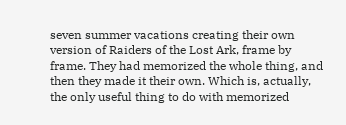seven summer vacations creating their own version of Raiders of the Lost Ark, frame by frame. They had memorized the whole thing, and then they made it their own. Which is, actually, the only useful thing to do with memorized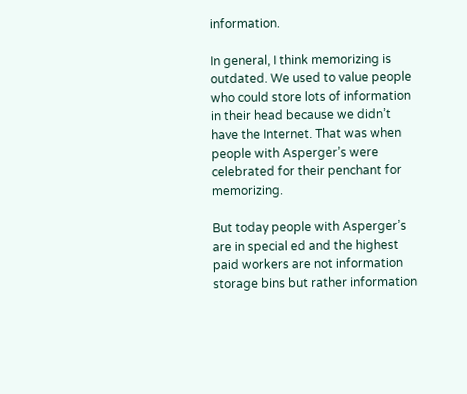information.

In general, I think memorizing is outdated. We used to value people who could store lots of information in their head because we didn’t have the Internet. That was when people with Asperger’s were celebrated for their penchant for memorizing.

But today people with Asperger’s are in special ed and the highest paid workers are not information storage bins but rather information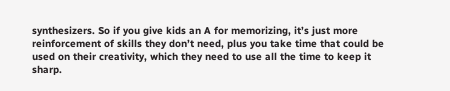synthesizers. So if you give kids an A for memorizing, it’s just more reinforcement of skills they don’t need, plus you take time that could be used on their creativity, which they need to use all the time to keep it sharp.